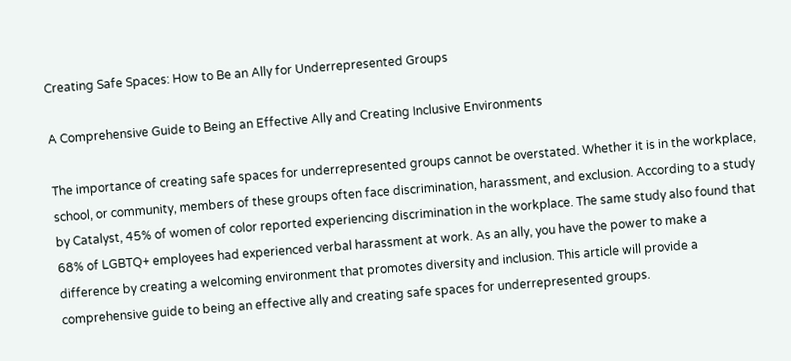Creating Safe Spaces: How to Be an Ally for Underrepresented Groups

A Comprehensive Guide to Being an Effective Ally and Creating Inclusive Environments

The importance of creating safe spaces for underrepresented groups cannot be overstated. Whether it is in the workplace, school, or community, members of these groups often face discrimination, harassment, and exclusion. According to a study by Catalyst, 45% of women of color reported experiencing discrimination in the workplace. The same study also found that 68% of LGBTQ+ employees had experienced verbal harassment at work. As an ally, you have the power to make a difference by creating a welcoming environment that promotes diversity and inclusion. This article will provide a comprehensive guide to being an effective ally and creating safe spaces for underrepresented groups.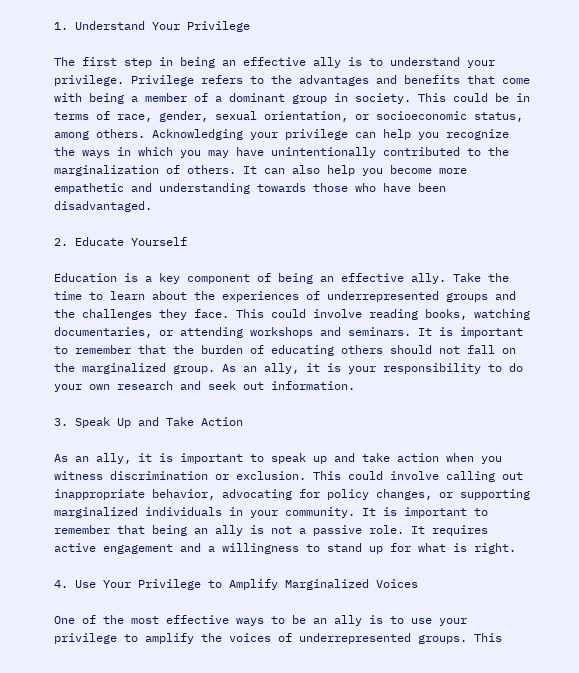1. Understand Your Privilege

The first step in being an effective ally is to understand your privilege. Privilege refers to the advantages and benefits that come with being a member of a dominant group in society. This could be in terms of race, gender, sexual orientation, or socioeconomic status, among others. Acknowledging your privilege can help you recognize the ways in which you may have unintentionally contributed to the marginalization of others. It can also help you become more empathetic and understanding towards those who have been disadvantaged.

2. Educate Yourself

Education is a key component of being an effective ally. Take the time to learn about the experiences of underrepresented groups and the challenges they face. This could involve reading books, watching documentaries, or attending workshops and seminars. It is important to remember that the burden of educating others should not fall on the marginalized group. As an ally, it is your responsibility to do your own research and seek out information.

3. Speak Up and Take Action

As an ally, it is important to speak up and take action when you witness discrimination or exclusion. This could involve calling out inappropriate behavior, advocating for policy changes, or supporting marginalized individuals in your community. It is important to remember that being an ally is not a passive role. It requires active engagement and a willingness to stand up for what is right.

4. Use Your Privilege to Amplify Marginalized Voices

One of the most effective ways to be an ally is to use your privilege to amplify the voices of underrepresented groups. This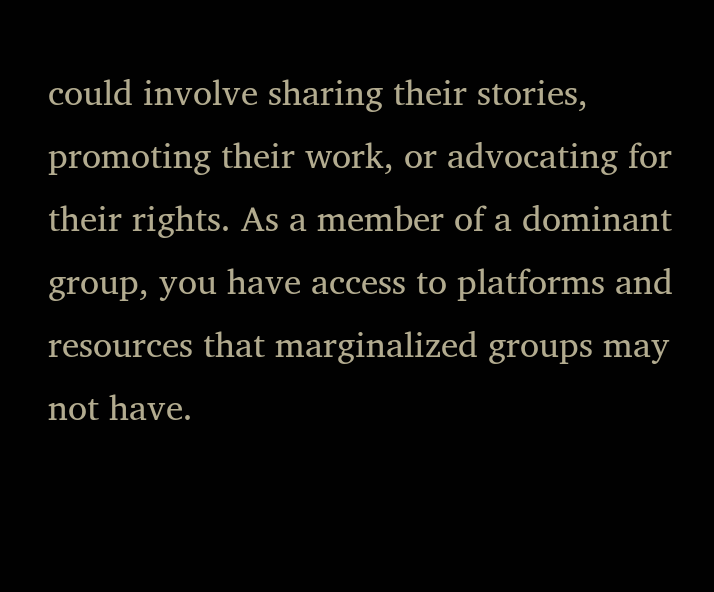could involve sharing their stories, promoting their work, or advocating for their rights. As a member of a dominant group, you have access to platforms and resources that marginalized groups may not have.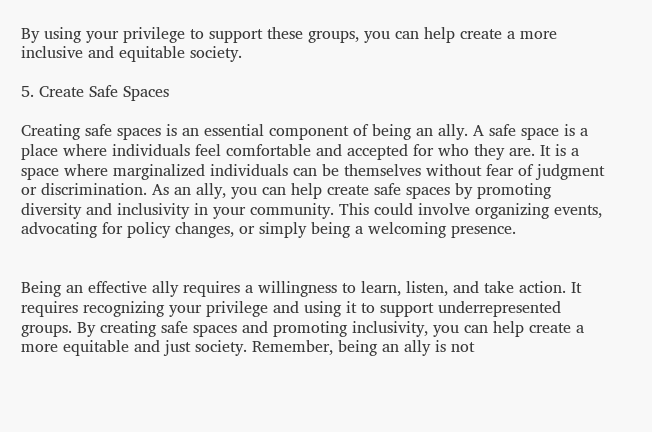By using your privilege to support these groups, you can help create a more inclusive and equitable society.

5. Create Safe Spaces

Creating safe spaces is an essential component of being an ally. A safe space is a place where individuals feel comfortable and accepted for who they are. It is a space where marginalized individuals can be themselves without fear of judgment or discrimination. As an ally, you can help create safe spaces by promoting diversity and inclusivity in your community. This could involve organizing events, advocating for policy changes, or simply being a welcoming presence.


Being an effective ally requires a willingness to learn, listen, and take action. It requires recognizing your privilege and using it to support underrepresented groups. By creating safe spaces and promoting inclusivity, you can help create a more equitable and just society. Remember, being an ally is not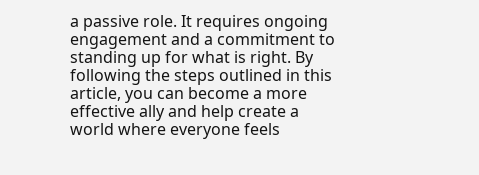a passive role. It requires ongoing engagement and a commitment to standing up for what is right. By following the steps outlined in this article, you can become a more effective ally and help create a world where everyone feels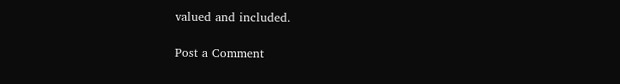valued and included.

Post a Comment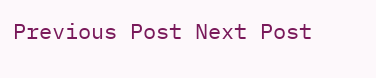Previous Post Next Post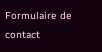Formulaire de contact